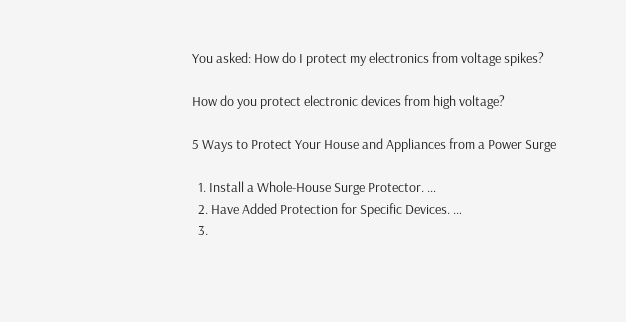You asked: How do I protect my electronics from voltage spikes?

How do you protect electronic devices from high voltage?

5 Ways to Protect Your House and Appliances from a Power Surge

  1. Install a Whole-House Surge Protector. …
  2. Have Added Protection for Specific Devices. …
  3.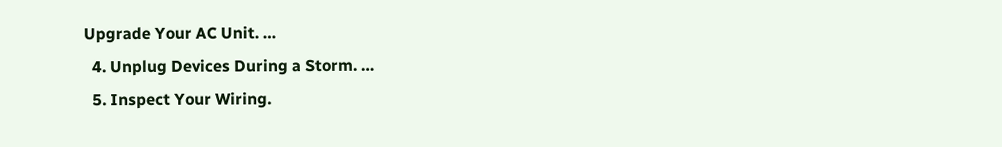Upgrade Your AC Unit. …
  4. Unplug Devices During a Storm. …
  5. Inspect Your Wiring.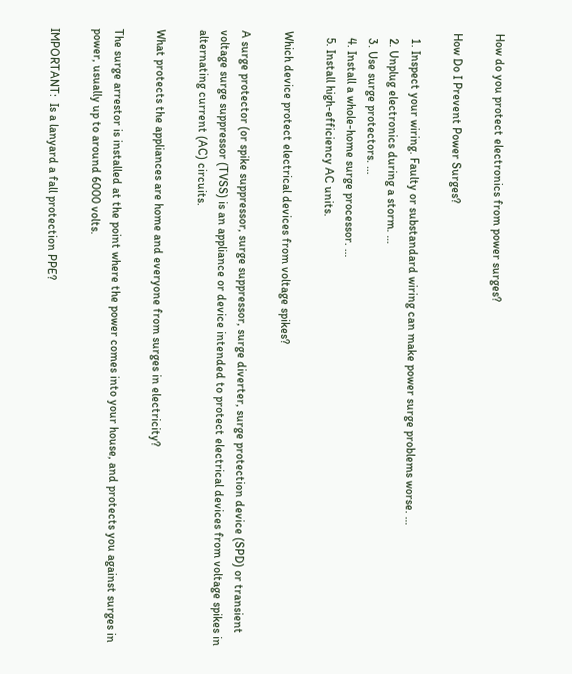How do you protect electronics from power surges?

How Do I Prevent Power Surges?

  1. Inspect your wiring. Faulty or substandard wiring can make power surge problems worse. …
  2. Unplug electronics during a storm. …
  3. Use surge protectors. …
  4. Install a whole-home surge processor. …
  5. Install high-efficiency AC units.

Which device protect electrical devices from voltage spikes?

A surge protector (or spike suppressor, surge suppressor, surge diverter, surge protection device (SPD) or transient voltage surge suppressor (TVSS) is an appliance or device intended to protect electrical devices from voltage spikes in alternating current (AC) circuits.

What protects the appliances are home and everyone from surges in electricity?

The surge arrestor is installed at the point where the power comes into your house, and protects you against surges in power, usually up to around 6000 volts.

IMPORTANT:  Is a lanyard a fall protection PPE?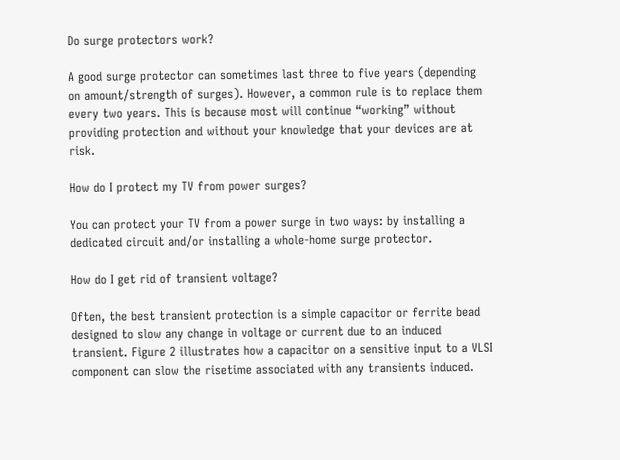Do surge protectors work?

A good surge protector can sometimes last three to five years (depending on amount/strength of surges). However, a common rule is to replace them every two years. This is because most will continue “working” without providing protection and without your knowledge that your devices are at risk.

How do I protect my TV from power surges?

You can protect your TV from a power surge in two ways: by installing a dedicated circuit and/or installing a whole-home surge protector.

How do I get rid of transient voltage?

Often, the best transient protection is a simple capacitor or ferrite bead designed to slow any change in voltage or current due to an induced transient. Figure 2 illustrates how a capacitor on a sensitive input to a VLSI component can slow the risetime associated with any transients induced.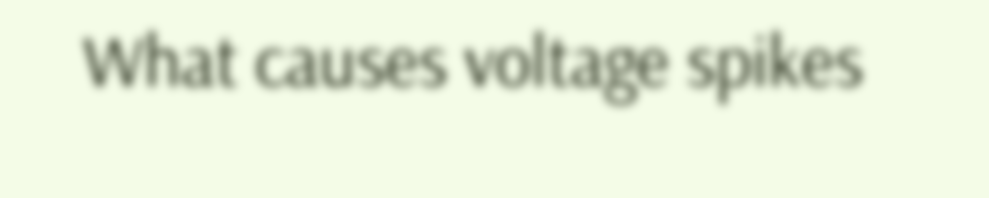What causes voltage spikes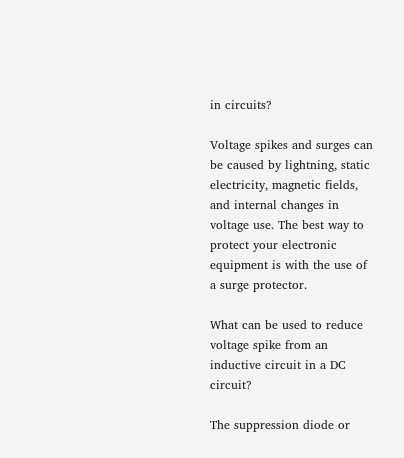in circuits?

Voltage spikes and surges can be caused by lightning, static electricity, magnetic fields, and internal changes in voltage use. The best way to protect your electronic equipment is with the use of a surge protector.

What can be used to reduce voltage spike from an inductive circuit in a DC circuit?

The suppression diode or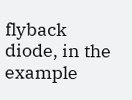flyback diode, in the example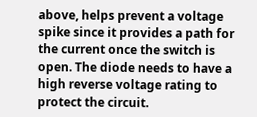above, helps prevent a voltage spike since it provides a path for the current once the switch is open. The diode needs to have a high reverse voltage rating to protect the circuit.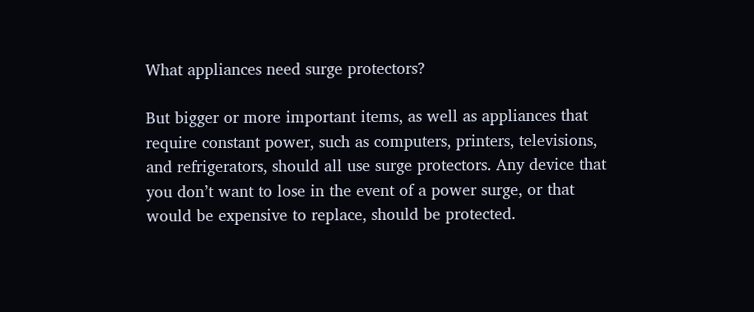What appliances need surge protectors?

But bigger or more important items, as well as appliances that require constant power, such as computers, printers, televisions, and refrigerators, should all use surge protectors. Any device that you don’t want to lose in the event of a power surge, or that would be expensive to replace, should be protected.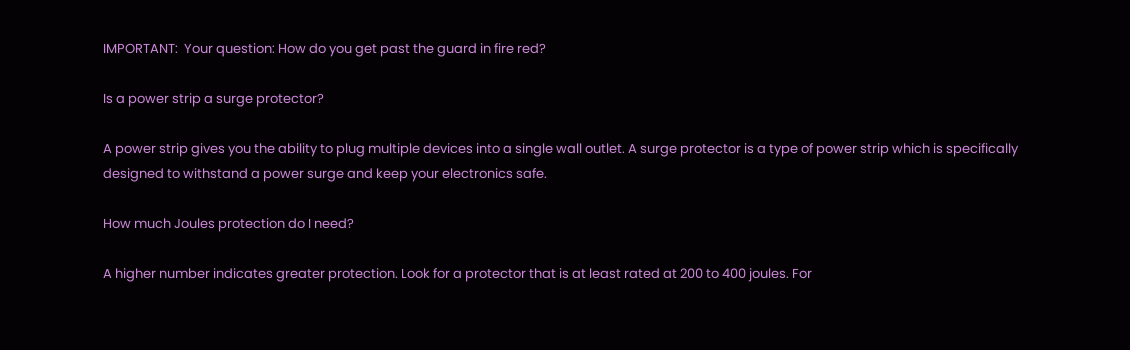IMPORTANT:  Your question: How do you get past the guard in fire red?

Is a power strip a surge protector?

A power strip gives you the ability to plug multiple devices into a single wall outlet. A surge protector is a type of power strip which is specifically designed to withstand a power surge and keep your electronics safe.

How much Joules protection do I need?

A higher number indicates greater protection. Look for a protector that is at least rated at 200 to 400 joules. For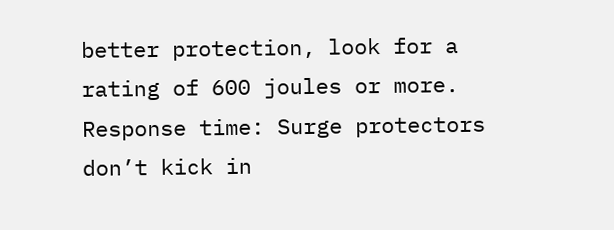better protection, look for a rating of 600 joules or more. Response time: Surge protectors don’t kick in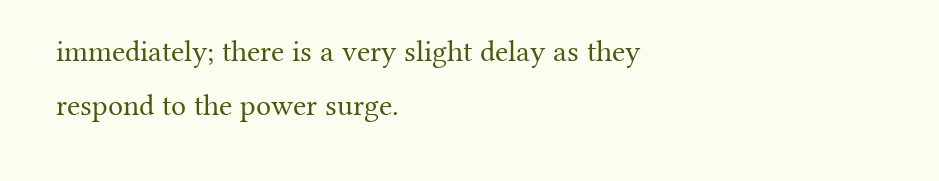immediately; there is a very slight delay as they respond to the power surge.